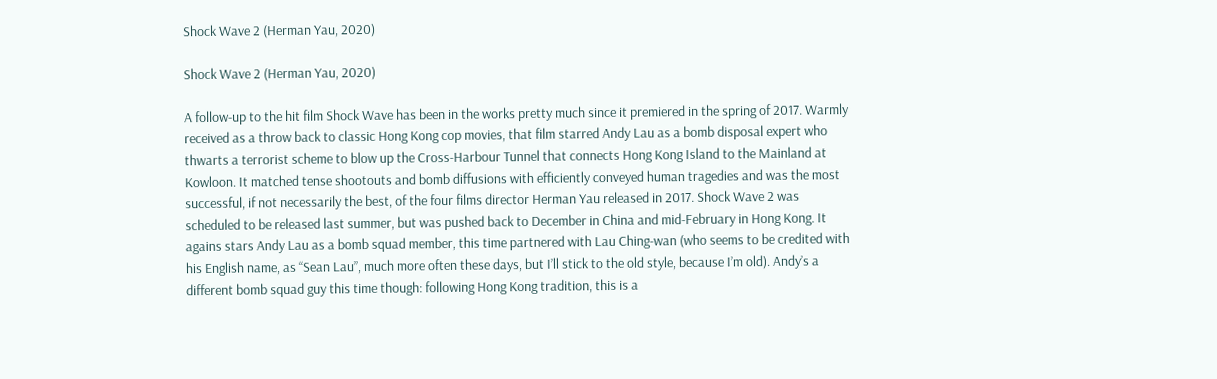Shock Wave 2 (Herman Yau, 2020)

Shock Wave 2 (Herman Yau, 2020)

A follow-up to the hit film Shock Wave has been in the works pretty much since it premiered in the spring of 2017. Warmly received as a throw back to classic Hong Kong cop movies, that film starred Andy Lau as a bomb disposal expert who thwarts a terrorist scheme to blow up the Cross-Harbour Tunnel that connects Hong Kong Island to the Mainland at Kowloon. It matched tense shootouts and bomb diffusions with efficiently conveyed human tragedies and was the most successful, if not necessarily the best, of the four films director Herman Yau released in 2017. Shock Wave 2 was scheduled to be released last summer, but was pushed back to December in China and mid-February in Hong Kong. It agains stars Andy Lau as a bomb squad member, this time partnered with Lau Ching-wan (who seems to be credited with his English name, as “Sean Lau”, much more often these days, but I’ll stick to the old style, because I’m old). Andy’s a different bomb squad guy this time though: following Hong Kong tradition, this is a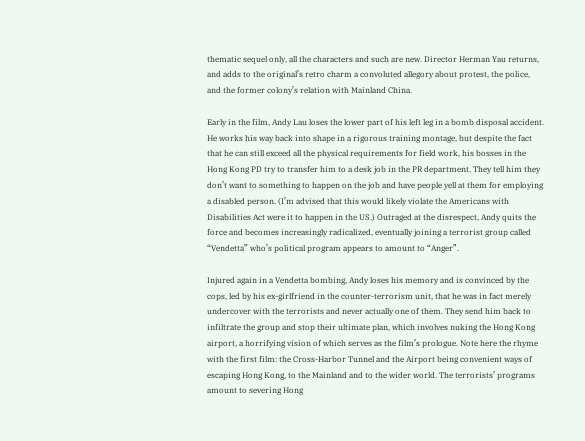thematic sequel only, all the characters and such are new. Director Herman Yau returns, and adds to the original’s retro charm a convoluted allegory about protest, the police, and the former colony’s relation with Mainland China.

Early in the film, Andy Lau loses the lower part of his left leg in a bomb disposal accident. He works his way back into shape in a rigorous training montage, but despite the fact that he can still exceed all the physical requirements for field work, his bosses in the Hong Kong PD try to transfer him to a desk job in the PR department. They tell him they don’t want to something to happen on the job and have people yell at them for employing a disabled person. (I’m advised that this would likely violate the Americans with Disabilities Act were it to happen in the US.) Outraged at the disrespect, Andy quits the force and becomes increasingly radicalized, eventually joining a terrorist group called “Vendetta” who’s political program appears to amount to “Anger”.

Injured again in a Vendetta bombing, Andy loses his memory and is convinced by the cops, led by his ex-girlfriend in the counter-terrorism unit, that he was in fact merely undercover with the terrorists and never actually one of them. They send him back to infiltrate the group and stop their ultimate plan, which involves nuking the Hong Kong airport, a horrifying vision of which serves as the film’s prologue. Note here the rhyme with the first film: the Cross-Harbor Tunnel and the Airport being convenient ways of escaping Hong Kong, to the Mainland and to the wider world. The terrorists’ programs amount to severing Hong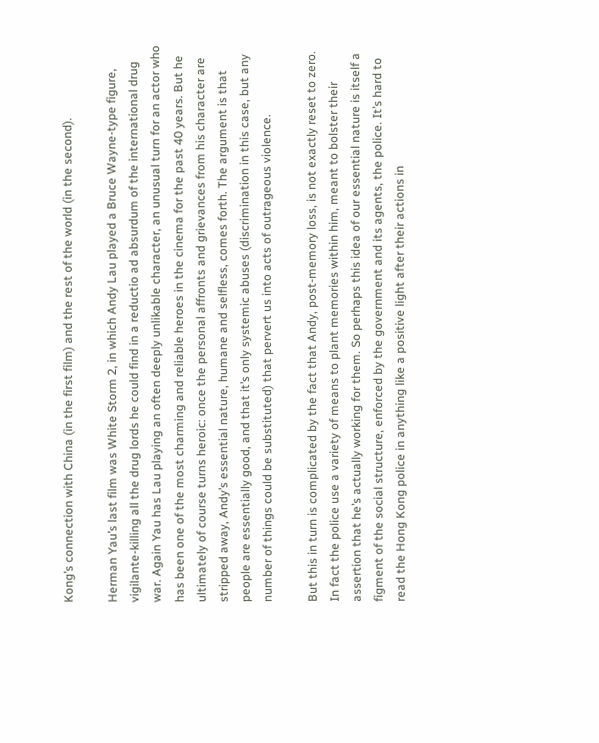Kong’s connection with China (in the first film) and the rest of the world (in the second).

Herman Yau’s last film was White Storm 2, in which Andy Lau played a Bruce Wayne-type figure, vigilante-killing all the drug lords he could find in a reductio ad absurdum of the international drug war. Again Yau has Lau playing an often deeply unlikable character, an unusual turn for an actor who has been one of the most charming and reliable heroes in the cinema for the past 40 years. But he ultimately of course turns heroic: once the personal affronts and grievances from his character are stripped away, Andy’s essential nature, humane and selfless, comes forth. The argument is that people are essentially good, and that it’s only systemic abuses (discrimination in this case, but any number of things could be substituted) that pervert us into acts of outrageous violence.

But this in turn is complicated by the fact that Andy, post-memory loss, is not exactly reset to zero. In fact the police use a variety of means to plant memories within him, meant to bolster their assertion that he’s actually working for them. So perhaps this idea of our essential nature is itself a figment of the social structure, enforced by the government and its agents, the police. It’s hard to read the Hong Kong police in anything like a positive light after their actions in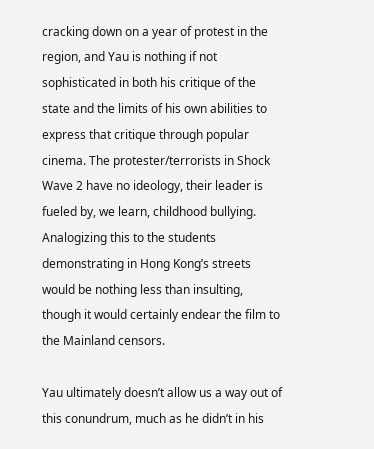cracking down on a year of protest in the region, and Yau is nothing if not sophisticated in both his critique of the state and the limits of his own abilities to express that critique through popular cinema. The protester/terrorists in Shock Wave 2 have no ideology, their leader is fueled by, we learn, childhood bullying. Analogizing this to the students demonstrating in Hong Kong’s streets would be nothing less than insulting, though it would certainly endear the film to the Mainland censors.

Yau ultimately doesn’t allow us a way out of this conundrum, much as he didn’t in his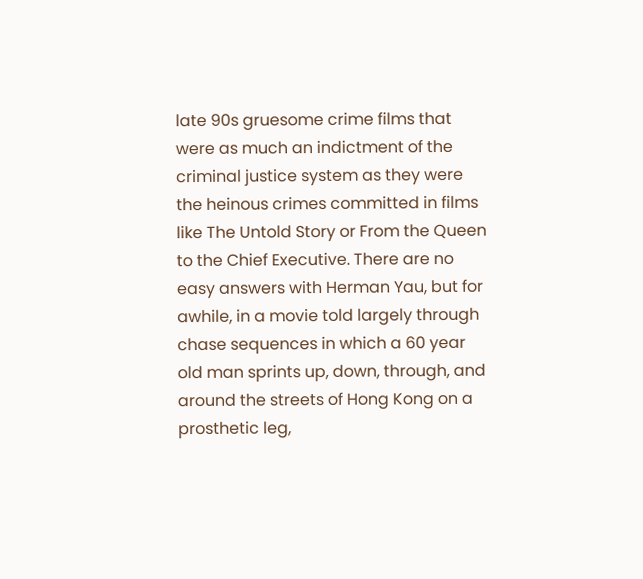late 90s gruesome crime films that were as much an indictment of the criminal justice system as they were the heinous crimes committed in films like The Untold Story or From the Queen to the Chief Executive. There are no easy answers with Herman Yau, but for awhile, in a movie told largely through chase sequences in which a 60 year old man sprints up, down, through, and around the streets of Hong Kong on a prosthetic leg,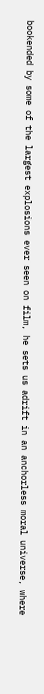bookended by some of the largest explosions ever seen on film, he sets us adrift in an anchorless moral universe, where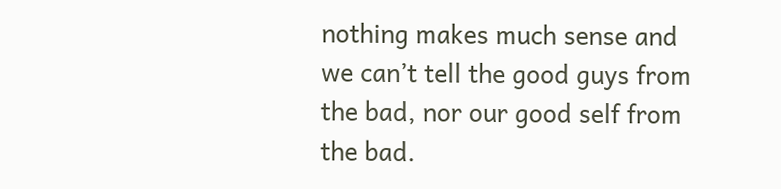nothing makes much sense and we can’t tell the good guys from the bad, nor our good self from the bad.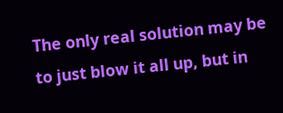The only real solution may be to just blow it all up, but in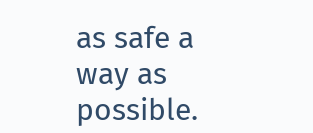as safe a way as possible.